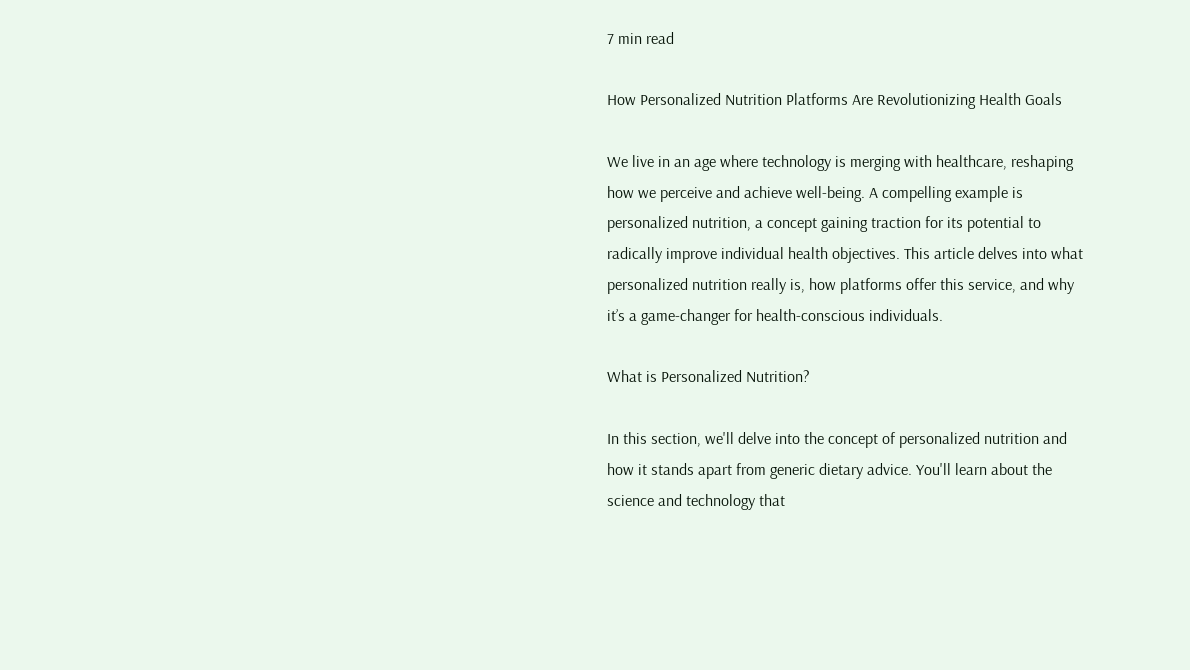7 min read

How Personalized Nutrition Platforms Are Revolutionizing Health Goals

We live in an age where technology is merging with healthcare, reshaping how we perceive and achieve well-being. A compelling example is personalized nutrition, a concept gaining traction for its potential to radically improve individual health objectives. This article delves into what personalized nutrition really is, how platforms offer this service, and why it’s a game-changer for health-conscious individuals.

What is Personalized Nutrition?

In this section, we'll delve into the concept of personalized nutrition and how it stands apart from generic dietary advice. You'll learn about the science and technology that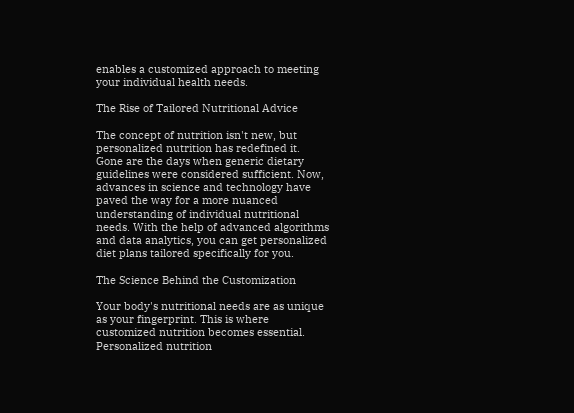enables a customized approach to meeting your individual health needs.

The Rise of Tailored Nutritional Advice

The concept of nutrition isn't new, but personalized nutrition has redefined it. Gone are the days when generic dietary guidelines were considered sufficient. Now, advances in science and technology have paved the way for a more nuanced understanding of individual nutritional needs. With the help of advanced algorithms and data analytics, you can get personalized diet plans tailored specifically for you.

The Science Behind the Customization

Your body's nutritional needs are as unique as your fingerprint. This is where customized nutrition becomes essential. Personalized nutrition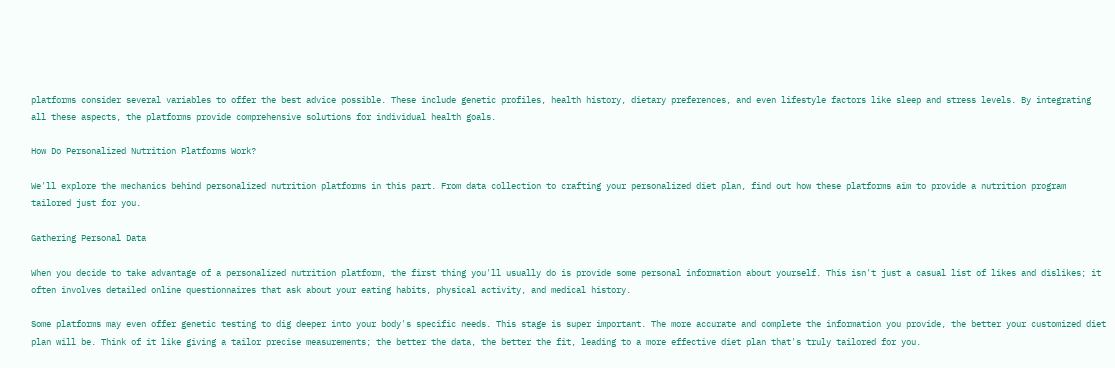platforms consider several variables to offer the best advice possible. These include genetic profiles, health history, dietary preferences, and even lifestyle factors like sleep and stress levels. By integrating all these aspects, the platforms provide comprehensive solutions for individual health goals.

How Do Personalized Nutrition Platforms Work?

We'll explore the mechanics behind personalized nutrition platforms in this part. From data collection to crafting your personalized diet plan, find out how these platforms aim to provide a nutrition program tailored just for you.

Gathering Personal Data

When you decide to take advantage of a personalized nutrition platform, the first thing you'll usually do is provide some personal information about yourself. This isn't just a casual list of likes and dislikes; it often involves detailed online questionnaires that ask about your eating habits, physical activity, and medical history.

Some platforms may even offer genetic testing to dig deeper into your body's specific needs. This stage is super important. The more accurate and complete the information you provide, the better your customized diet plan will be. Think of it like giving a tailor precise measurements; the better the data, the better the fit, leading to a more effective diet plan that's truly tailored for you.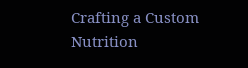Crafting a Custom Nutrition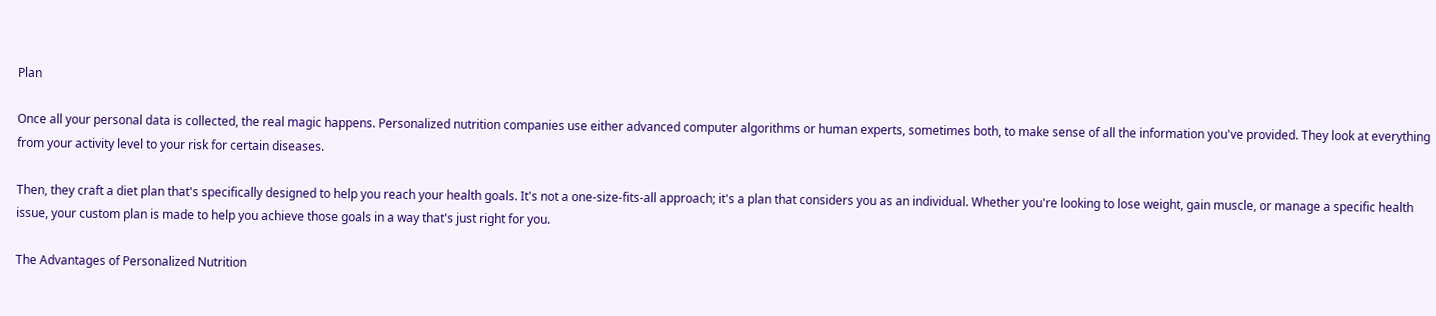Plan

Once all your personal data is collected, the real magic happens. Personalized nutrition companies use either advanced computer algorithms or human experts, sometimes both, to make sense of all the information you've provided. They look at everything from your activity level to your risk for certain diseases.

Then, they craft a diet plan that's specifically designed to help you reach your health goals. It's not a one-size-fits-all approach; it's a plan that considers you as an individual. Whether you're looking to lose weight, gain muscle, or manage a specific health issue, your custom plan is made to help you achieve those goals in a way that's just right for you.

The Advantages of Personalized Nutrition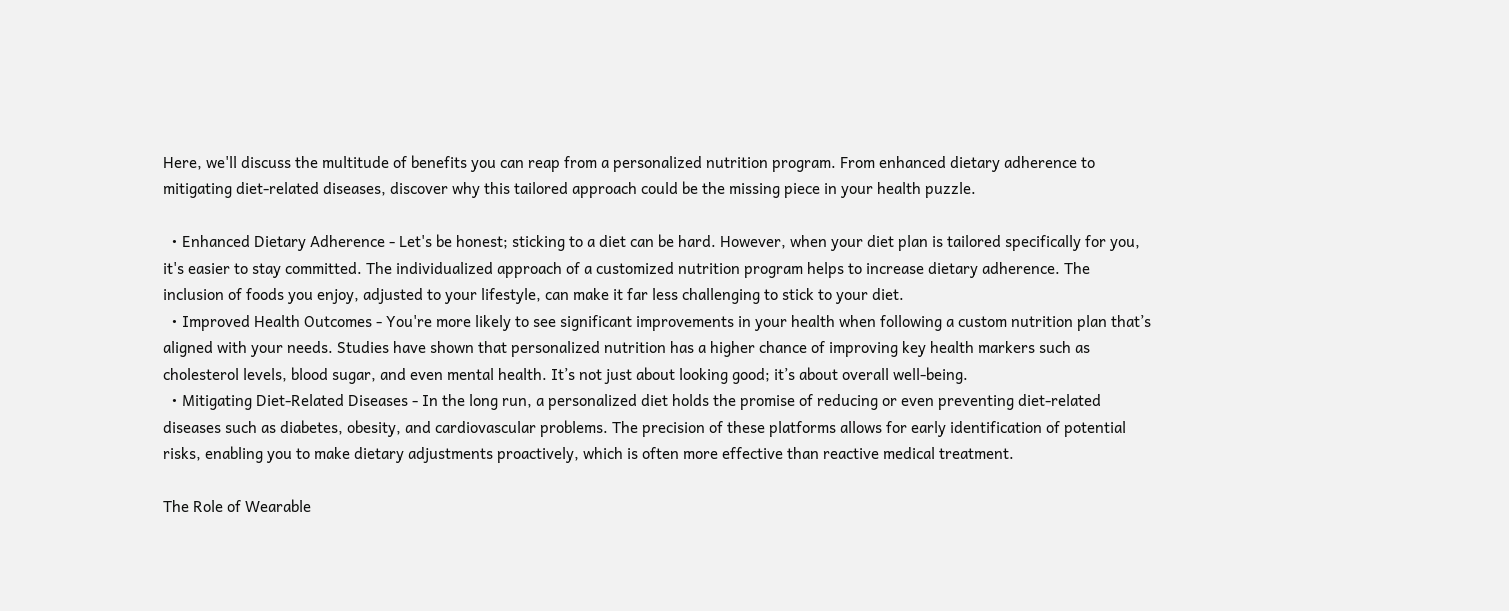Here, we'll discuss the multitude of benefits you can reap from a personalized nutrition program. From enhanced dietary adherence to mitigating diet-related diseases, discover why this tailored approach could be the missing piece in your health puzzle.

  • Enhanced Dietary Adherence - Let's be honest; sticking to a diet can be hard. However, when your diet plan is tailored specifically for you, it's easier to stay committed. The individualized approach of a customized nutrition program helps to increase dietary adherence. The inclusion of foods you enjoy, adjusted to your lifestyle, can make it far less challenging to stick to your diet.
  • Improved Health Outcomes - You're more likely to see significant improvements in your health when following a custom nutrition plan that’s aligned with your needs. Studies have shown that personalized nutrition has a higher chance of improving key health markers such as cholesterol levels, blood sugar, and even mental health. It’s not just about looking good; it’s about overall well-being.
  • Mitigating Diet-Related Diseases - In the long run, a personalized diet holds the promise of reducing or even preventing diet-related diseases such as diabetes, obesity, and cardiovascular problems. The precision of these platforms allows for early identification of potential risks, enabling you to make dietary adjustments proactively, which is often more effective than reactive medical treatment.

The Role of Wearable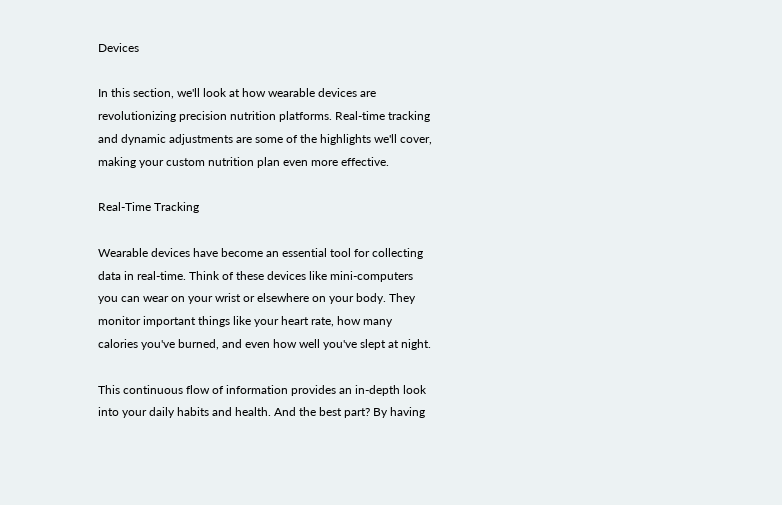Devices

In this section, we'll look at how wearable devices are revolutionizing precision nutrition platforms. Real-time tracking and dynamic adjustments are some of the highlights we'll cover, making your custom nutrition plan even more effective.

Real-Time Tracking

Wearable devices have become an essential tool for collecting data in real-time. Think of these devices like mini-computers you can wear on your wrist or elsewhere on your body. They monitor important things like your heart rate, how many calories you've burned, and even how well you've slept at night.

This continuous flow of information provides an in-depth look into your daily habits and health. And the best part? By having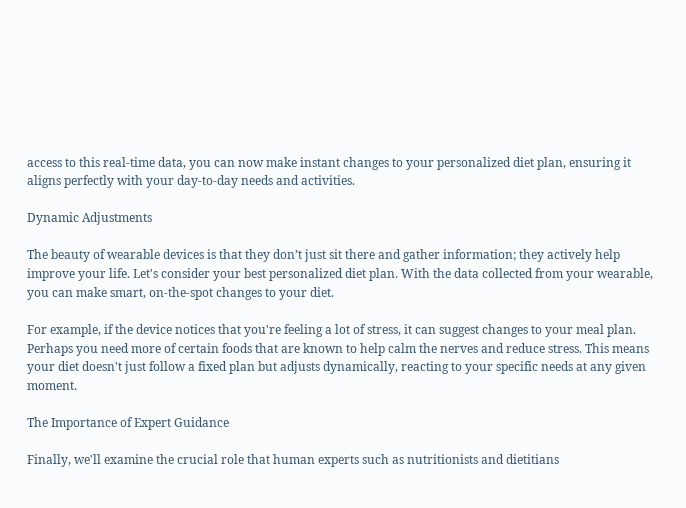access to this real-time data, you can now make instant changes to your personalized diet plan, ensuring it aligns perfectly with your day-to-day needs and activities.

Dynamic Adjustments

The beauty of wearable devices is that they don’t just sit there and gather information; they actively help improve your life. Let's consider your best personalized diet plan. With the data collected from your wearable, you can make smart, on-the-spot changes to your diet.

For example, if the device notices that you're feeling a lot of stress, it can suggest changes to your meal plan. Perhaps you need more of certain foods that are known to help calm the nerves and reduce stress. This means your diet doesn't just follow a fixed plan but adjusts dynamically, reacting to your specific needs at any given moment.

The Importance of Expert Guidance

Finally, we'll examine the crucial role that human experts such as nutritionists and dietitians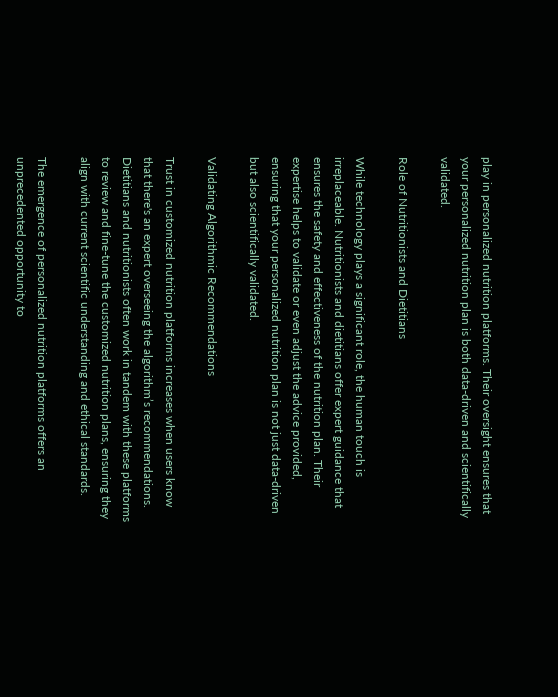play in personalized nutrition platforms. Their oversight ensures that your personalized nutrition plan is both data-driven and scientifically validated.

Role of Nutritionists and Dietitians

While technology plays a significant role, the human touch is irreplaceable. Nutritionists and dietitians offer expert guidance that ensures the safety and effectiveness of the nutrition plan. Their expertise helps to validate or even adjust the advice provided, ensuring that your personalized nutrition plan is not just data-driven but also scientifically validated.

Validating Algorithmic Recommendations

Trust in customized nutrition platforms increases when users know that there's an expert overseeing the algorithm’s recommendations. Dietitians and nutritionists often work in tandem with these platforms to review and fine-tune the customized nutrition plans, ensuring they align with current scientific understanding and ethical standards.

The emergence of personalized nutrition platforms offers an unprecedented opportunity to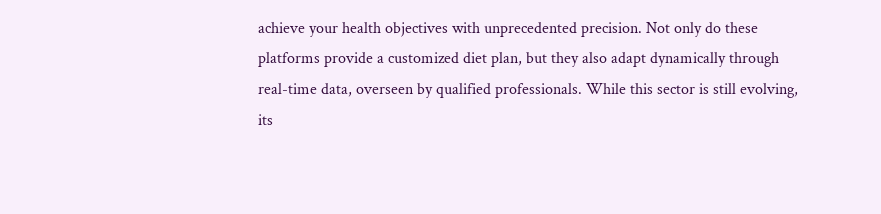achieve your health objectives with unprecedented precision. Not only do these platforms provide a customized diet plan, but they also adapt dynamically through real-time data, overseen by qualified professionals. While this sector is still evolving, its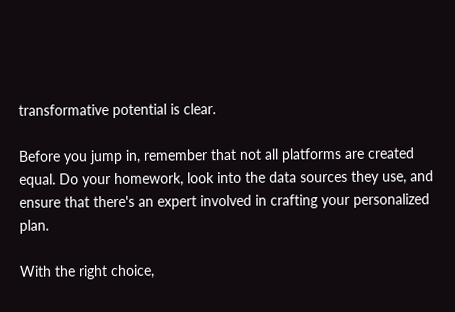transformative potential is clear.

Before you jump in, remember that not all platforms are created equal. Do your homework, look into the data sources they use, and ensure that there's an expert involved in crafting your personalized plan.

With the right choice,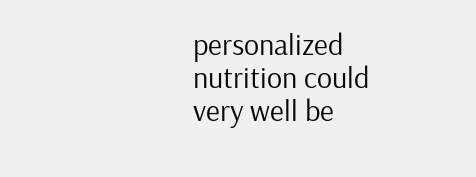personalized nutrition could very well be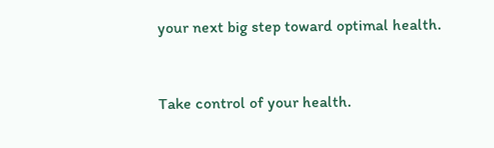your next big step toward optimal health.


Take control of your health.